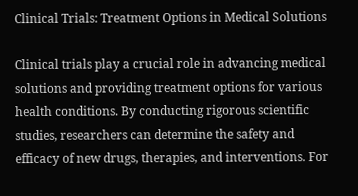Clinical Trials: Treatment Options in Medical Solutions

Clinical trials play a crucial role in advancing medical solutions and providing treatment options for various health conditions. By conducting rigorous scientific studies, researchers can determine the safety and efficacy of new drugs, therapies, and interventions. For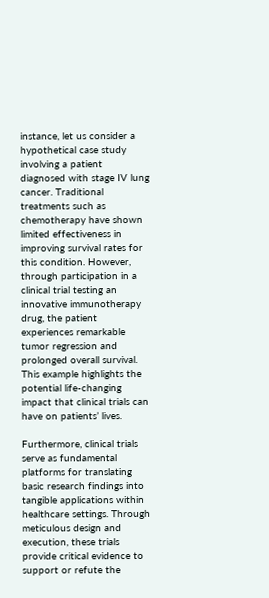instance, let us consider a hypothetical case study involving a patient diagnosed with stage IV lung cancer. Traditional treatments such as chemotherapy have shown limited effectiveness in improving survival rates for this condition. However, through participation in a clinical trial testing an innovative immunotherapy drug, the patient experiences remarkable tumor regression and prolonged overall survival. This example highlights the potential life-changing impact that clinical trials can have on patients’ lives.

Furthermore, clinical trials serve as fundamental platforms for translating basic research findings into tangible applications within healthcare settings. Through meticulous design and execution, these trials provide critical evidence to support or refute the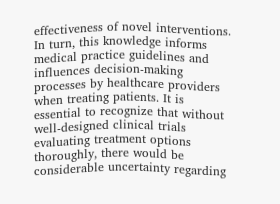effectiveness of novel interventions. In turn, this knowledge informs medical practice guidelines and influences decision-making processes by healthcare providers when treating patients. It is essential to recognize that without well-designed clinical trials evaluating treatment options thoroughly, there would be considerable uncertainty regarding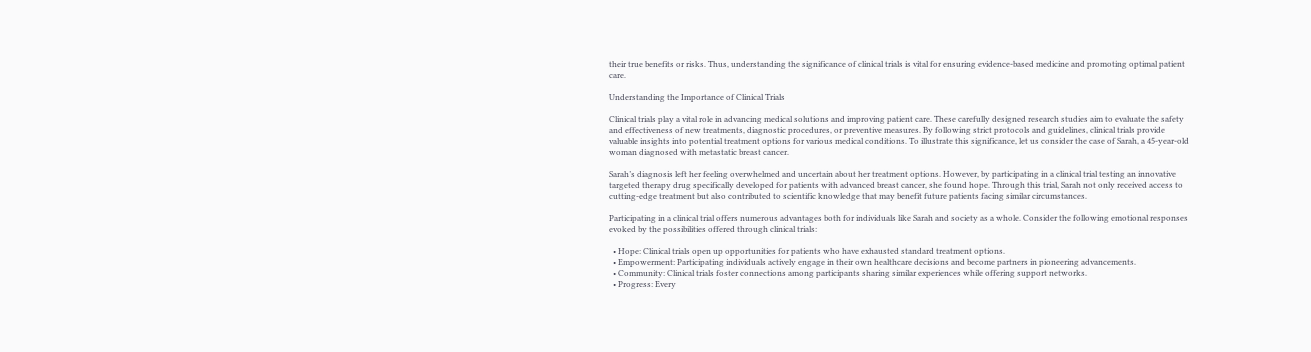their true benefits or risks. Thus, understanding the significance of clinical trials is vital for ensuring evidence-based medicine and promoting optimal patient care.

Understanding the Importance of Clinical Trials

Clinical trials play a vital role in advancing medical solutions and improving patient care. These carefully designed research studies aim to evaluate the safety and effectiveness of new treatments, diagnostic procedures, or preventive measures. By following strict protocols and guidelines, clinical trials provide valuable insights into potential treatment options for various medical conditions. To illustrate this significance, let us consider the case of Sarah, a 45-year-old woman diagnosed with metastatic breast cancer.

Sarah’s diagnosis left her feeling overwhelmed and uncertain about her treatment options. However, by participating in a clinical trial testing an innovative targeted therapy drug specifically developed for patients with advanced breast cancer, she found hope. Through this trial, Sarah not only received access to cutting-edge treatment but also contributed to scientific knowledge that may benefit future patients facing similar circumstances.

Participating in a clinical trial offers numerous advantages both for individuals like Sarah and society as a whole. Consider the following emotional responses evoked by the possibilities offered through clinical trials:

  • Hope: Clinical trials open up opportunities for patients who have exhausted standard treatment options.
  • Empowerment: Participating individuals actively engage in their own healthcare decisions and become partners in pioneering advancements.
  • Community: Clinical trials foster connections among participants sharing similar experiences while offering support networks.
  • Progress: Every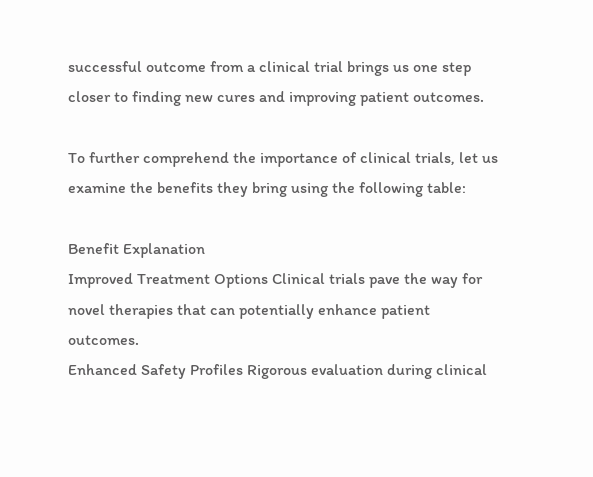successful outcome from a clinical trial brings us one step closer to finding new cures and improving patient outcomes.

To further comprehend the importance of clinical trials, let us examine the benefits they bring using the following table:

Benefit Explanation
Improved Treatment Options Clinical trials pave the way for novel therapies that can potentially enhance patient outcomes.
Enhanced Safety Profiles Rigorous evaluation during clinical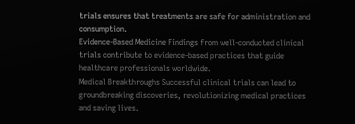trials ensures that treatments are safe for administration and consumption.
Evidence-Based Medicine Findings from well-conducted clinical trials contribute to evidence-based practices that guide healthcare professionals worldwide.
Medical Breakthroughs Successful clinical trials can lead to groundbreaking discoveries, revolutionizing medical practices and saving lives.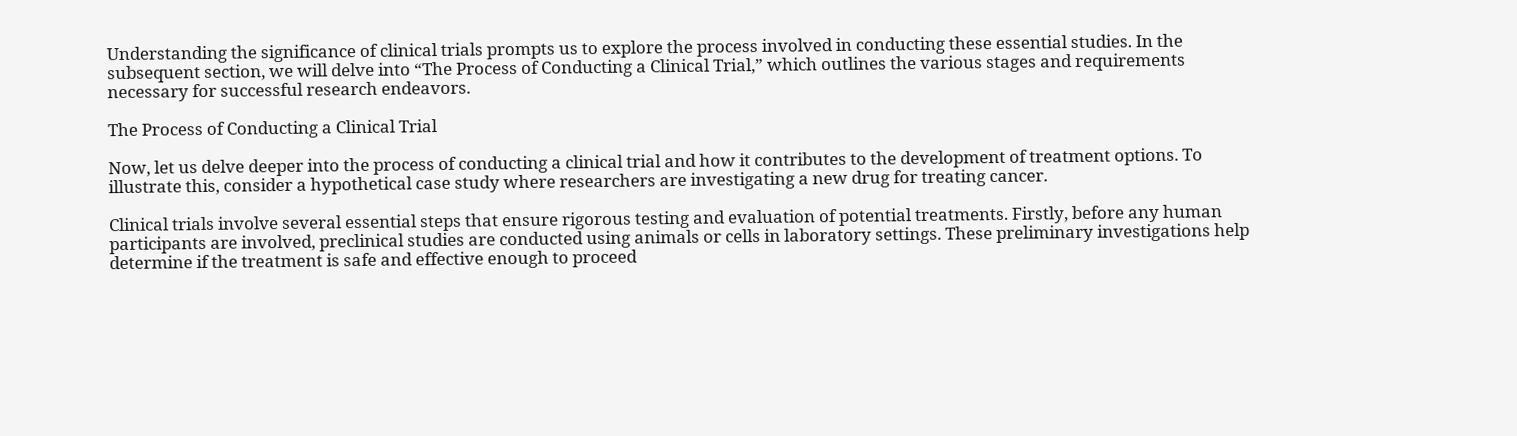Understanding the significance of clinical trials prompts us to explore the process involved in conducting these essential studies. In the subsequent section, we will delve into “The Process of Conducting a Clinical Trial,” which outlines the various stages and requirements necessary for successful research endeavors.

The Process of Conducting a Clinical Trial

Now, let us delve deeper into the process of conducting a clinical trial and how it contributes to the development of treatment options. To illustrate this, consider a hypothetical case study where researchers are investigating a new drug for treating cancer.

Clinical trials involve several essential steps that ensure rigorous testing and evaluation of potential treatments. Firstly, before any human participants are involved, preclinical studies are conducted using animals or cells in laboratory settings. These preliminary investigations help determine if the treatment is safe and effective enough to proceed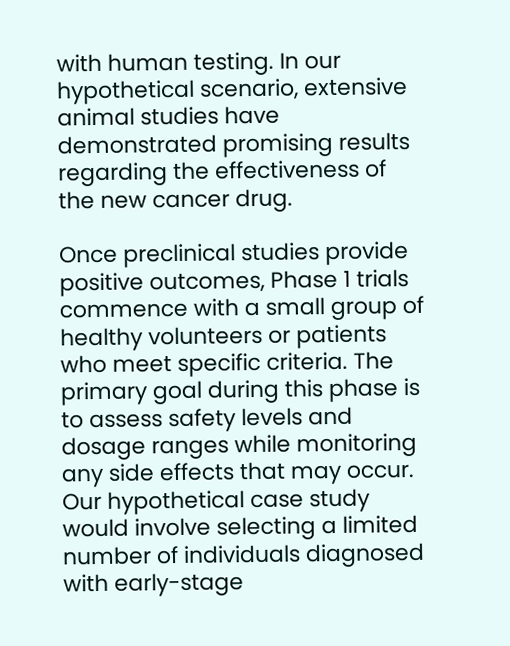with human testing. In our hypothetical scenario, extensive animal studies have demonstrated promising results regarding the effectiveness of the new cancer drug.

Once preclinical studies provide positive outcomes, Phase 1 trials commence with a small group of healthy volunteers or patients who meet specific criteria. The primary goal during this phase is to assess safety levels and dosage ranges while monitoring any side effects that may occur. Our hypothetical case study would involve selecting a limited number of individuals diagnosed with early-stage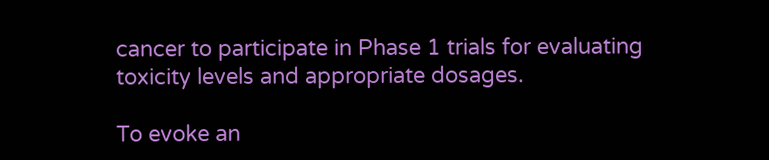cancer to participate in Phase 1 trials for evaluating toxicity levels and appropriate dosages.

To evoke an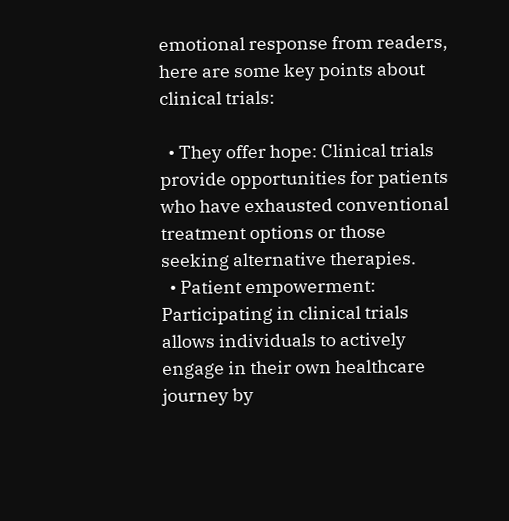emotional response from readers, here are some key points about clinical trials:

  • They offer hope: Clinical trials provide opportunities for patients who have exhausted conventional treatment options or those seeking alternative therapies.
  • Patient empowerment: Participating in clinical trials allows individuals to actively engage in their own healthcare journey by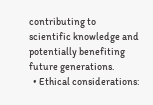contributing to scientific knowledge and potentially benefiting future generations.
  • Ethical considerations: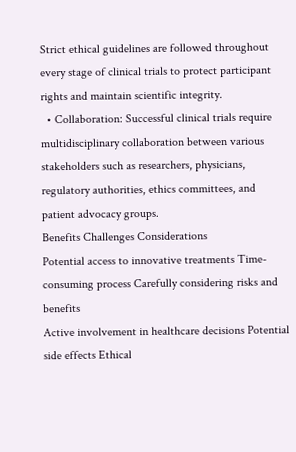Strict ethical guidelines are followed throughout every stage of clinical trials to protect participant rights and maintain scientific integrity.
  • Collaboration: Successful clinical trials require multidisciplinary collaboration between various stakeholders such as researchers, physicians, regulatory authorities, ethics committees, and patient advocacy groups.
Benefits Challenges Considerations
Potential access to innovative treatments Time-consuming process Carefully considering risks and benefits
Active involvement in healthcare decisions Potential side effects Ethical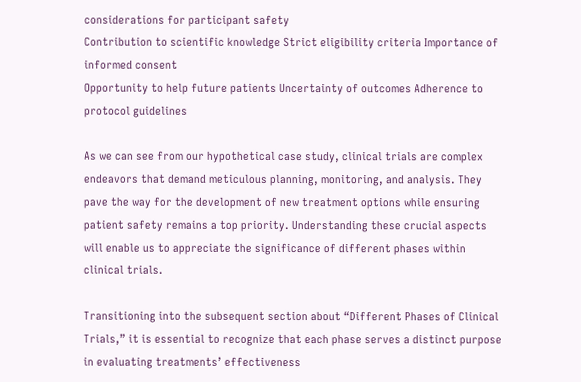considerations for participant safety
Contribution to scientific knowledge Strict eligibility criteria Importance of informed consent
Opportunity to help future patients Uncertainty of outcomes Adherence to protocol guidelines

As we can see from our hypothetical case study, clinical trials are complex endeavors that demand meticulous planning, monitoring, and analysis. They pave the way for the development of new treatment options while ensuring patient safety remains a top priority. Understanding these crucial aspects will enable us to appreciate the significance of different phases within clinical trials.

Transitioning into the subsequent section about “Different Phases of Clinical Trials,” it is essential to recognize that each phase serves a distinct purpose in evaluating treatments’ effectiveness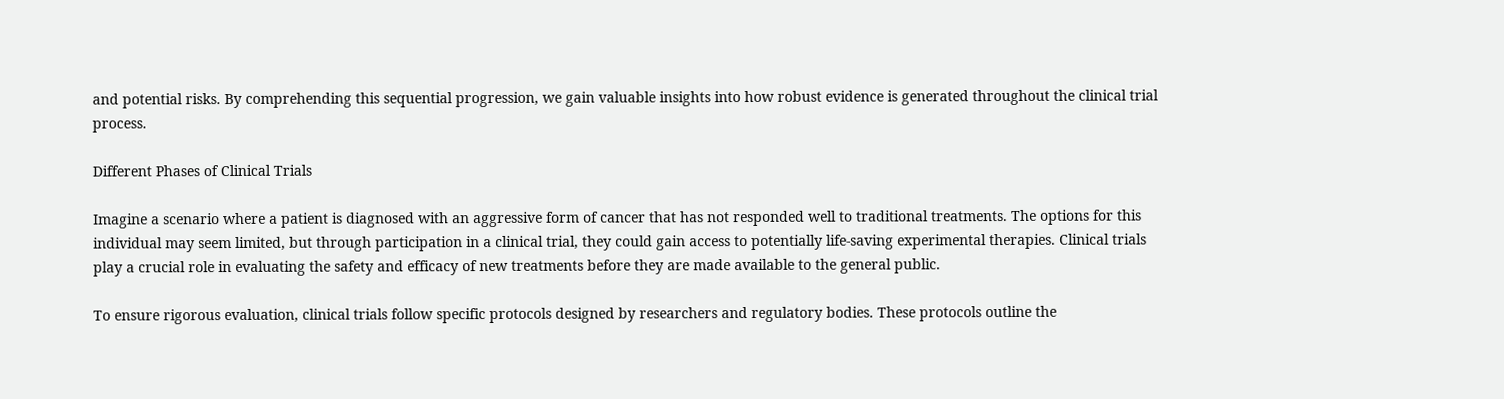and potential risks. By comprehending this sequential progression, we gain valuable insights into how robust evidence is generated throughout the clinical trial process.

Different Phases of Clinical Trials

Imagine a scenario where a patient is diagnosed with an aggressive form of cancer that has not responded well to traditional treatments. The options for this individual may seem limited, but through participation in a clinical trial, they could gain access to potentially life-saving experimental therapies. Clinical trials play a crucial role in evaluating the safety and efficacy of new treatments before they are made available to the general public.

To ensure rigorous evaluation, clinical trials follow specific protocols designed by researchers and regulatory bodies. These protocols outline the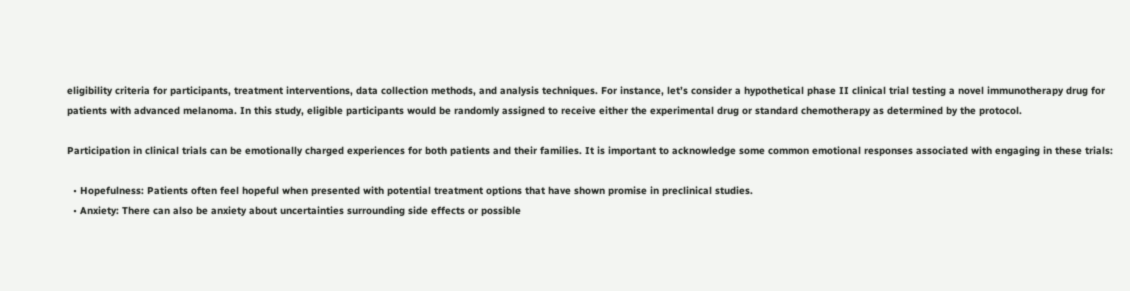eligibility criteria for participants, treatment interventions, data collection methods, and analysis techniques. For instance, let’s consider a hypothetical phase II clinical trial testing a novel immunotherapy drug for patients with advanced melanoma. In this study, eligible participants would be randomly assigned to receive either the experimental drug or standard chemotherapy as determined by the protocol.

Participation in clinical trials can be emotionally charged experiences for both patients and their families. It is important to acknowledge some common emotional responses associated with engaging in these trials:

  • Hopefulness: Patients often feel hopeful when presented with potential treatment options that have shown promise in preclinical studies.
  • Anxiety: There can also be anxiety about uncertainties surrounding side effects or possible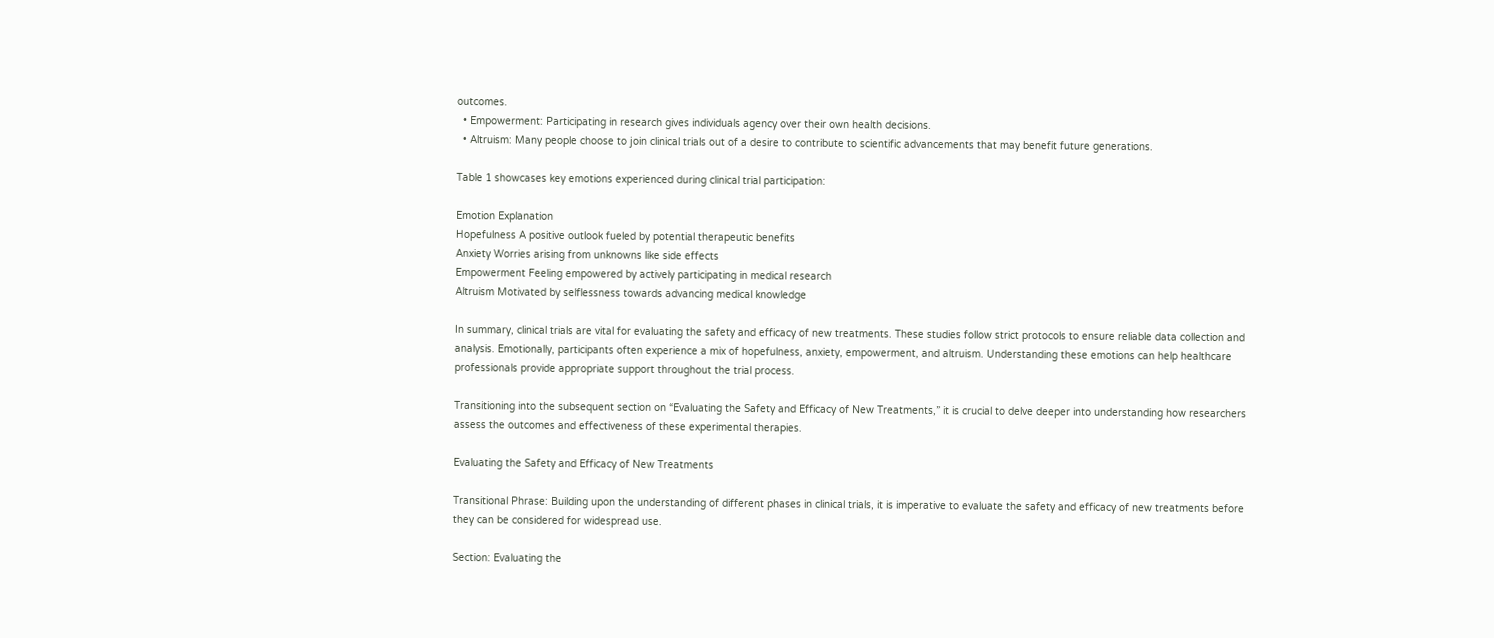outcomes.
  • Empowerment: Participating in research gives individuals agency over their own health decisions.
  • Altruism: Many people choose to join clinical trials out of a desire to contribute to scientific advancements that may benefit future generations.

Table 1 showcases key emotions experienced during clinical trial participation:

Emotion Explanation
Hopefulness A positive outlook fueled by potential therapeutic benefits
Anxiety Worries arising from unknowns like side effects
Empowerment Feeling empowered by actively participating in medical research
Altruism Motivated by selflessness towards advancing medical knowledge

In summary, clinical trials are vital for evaluating the safety and efficacy of new treatments. These studies follow strict protocols to ensure reliable data collection and analysis. Emotionally, participants often experience a mix of hopefulness, anxiety, empowerment, and altruism. Understanding these emotions can help healthcare professionals provide appropriate support throughout the trial process.

Transitioning into the subsequent section on “Evaluating the Safety and Efficacy of New Treatments,” it is crucial to delve deeper into understanding how researchers assess the outcomes and effectiveness of these experimental therapies.

Evaluating the Safety and Efficacy of New Treatments

Transitional Phrase: Building upon the understanding of different phases in clinical trials, it is imperative to evaluate the safety and efficacy of new treatments before they can be considered for widespread use.

Section: Evaluating the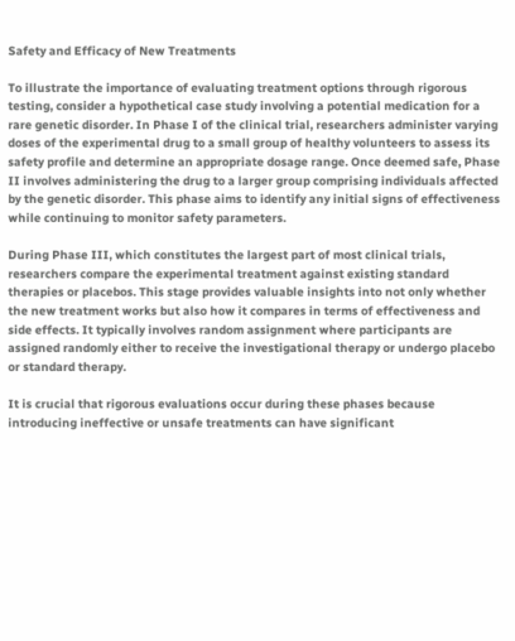Safety and Efficacy of New Treatments

To illustrate the importance of evaluating treatment options through rigorous testing, consider a hypothetical case study involving a potential medication for a rare genetic disorder. In Phase I of the clinical trial, researchers administer varying doses of the experimental drug to a small group of healthy volunteers to assess its safety profile and determine an appropriate dosage range. Once deemed safe, Phase II involves administering the drug to a larger group comprising individuals affected by the genetic disorder. This phase aims to identify any initial signs of effectiveness while continuing to monitor safety parameters.

During Phase III, which constitutes the largest part of most clinical trials, researchers compare the experimental treatment against existing standard therapies or placebos. This stage provides valuable insights into not only whether the new treatment works but also how it compares in terms of effectiveness and side effects. It typically involves random assignment where participants are assigned randomly either to receive the investigational therapy or undergo placebo or standard therapy.

It is crucial that rigorous evaluations occur during these phases because introducing ineffective or unsafe treatments can have significant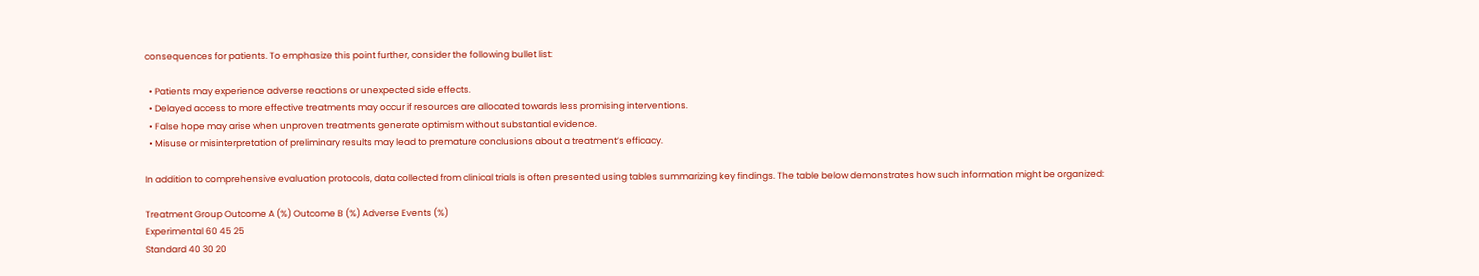consequences for patients. To emphasize this point further, consider the following bullet list:

  • Patients may experience adverse reactions or unexpected side effects.
  • Delayed access to more effective treatments may occur if resources are allocated towards less promising interventions.
  • False hope may arise when unproven treatments generate optimism without substantial evidence.
  • Misuse or misinterpretation of preliminary results may lead to premature conclusions about a treatment’s efficacy.

In addition to comprehensive evaluation protocols, data collected from clinical trials is often presented using tables summarizing key findings. The table below demonstrates how such information might be organized:

Treatment Group Outcome A (%) Outcome B (%) Adverse Events (%)
Experimental 60 45 25
Standard 40 30 20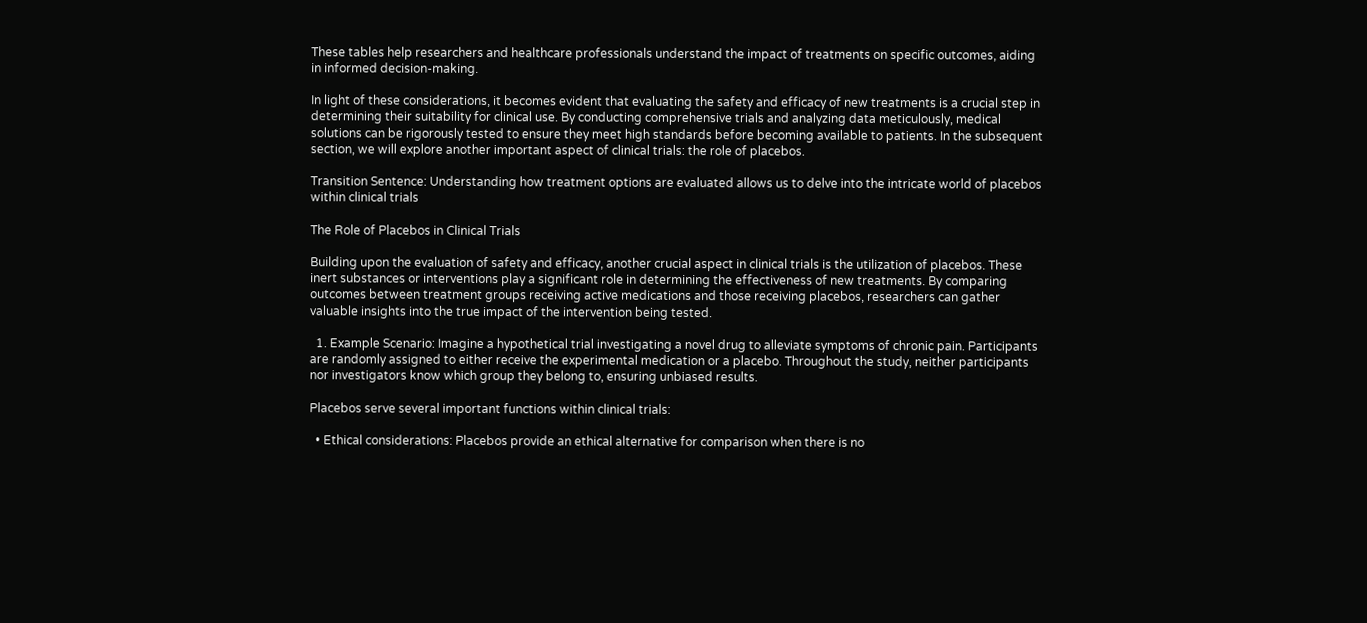These tables help researchers and healthcare professionals understand the impact of treatments on specific outcomes, aiding in informed decision-making.

In light of these considerations, it becomes evident that evaluating the safety and efficacy of new treatments is a crucial step in determining their suitability for clinical use. By conducting comprehensive trials and analyzing data meticulously, medical solutions can be rigorously tested to ensure they meet high standards before becoming available to patients. In the subsequent section, we will explore another important aspect of clinical trials: the role of placebos.

Transition Sentence: Understanding how treatment options are evaluated allows us to delve into the intricate world of placebos within clinical trials

The Role of Placebos in Clinical Trials

Building upon the evaluation of safety and efficacy, another crucial aspect in clinical trials is the utilization of placebos. These inert substances or interventions play a significant role in determining the effectiveness of new treatments. By comparing outcomes between treatment groups receiving active medications and those receiving placebos, researchers can gather valuable insights into the true impact of the intervention being tested.

  1. Example Scenario: Imagine a hypothetical trial investigating a novel drug to alleviate symptoms of chronic pain. Participants are randomly assigned to either receive the experimental medication or a placebo. Throughout the study, neither participants nor investigators know which group they belong to, ensuring unbiased results.

Placebos serve several important functions within clinical trials:

  • Ethical considerations: Placebos provide an ethical alternative for comparison when there is no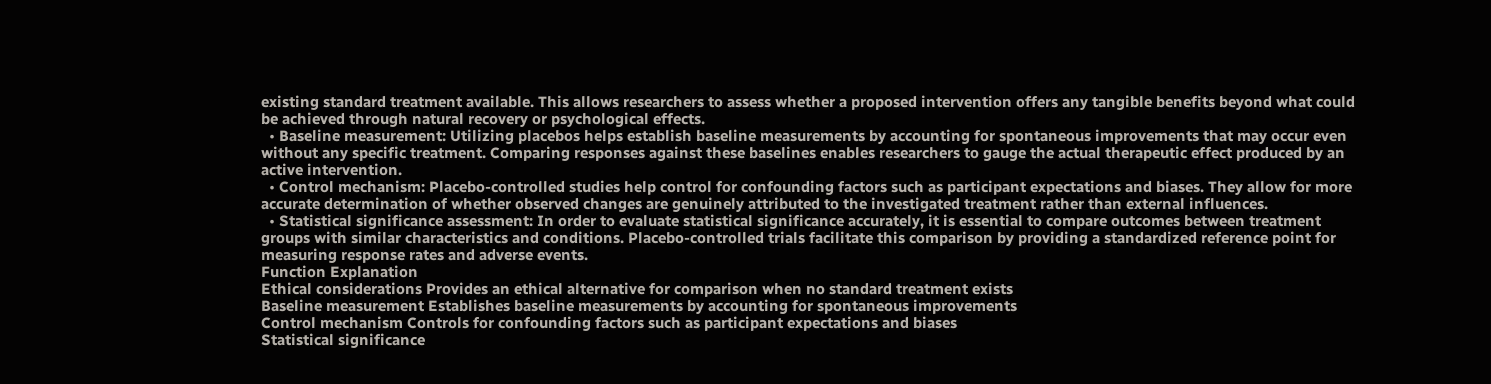existing standard treatment available. This allows researchers to assess whether a proposed intervention offers any tangible benefits beyond what could be achieved through natural recovery or psychological effects.
  • Baseline measurement: Utilizing placebos helps establish baseline measurements by accounting for spontaneous improvements that may occur even without any specific treatment. Comparing responses against these baselines enables researchers to gauge the actual therapeutic effect produced by an active intervention.
  • Control mechanism: Placebo-controlled studies help control for confounding factors such as participant expectations and biases. They allow for more accurate determination of whether observed changes are genuinely attributed to the investigated treatment rather than external influences.
  • Statistical significance assessment: In order to evaluate statistical significance accurately, it is essential to compare outcomes between treatment groups with similar characteristics and conditions. Placebo-controlled trials facilitate this comparison by providing a standardized reference point for measuring response rates and adverse events.
Function Explanation
Ethical considerations Provides an ethical alternative for comparison when no standard treatment exists
Baseline measurement Establishes baseline measurements by accounting for spontaneous improvements
Control mechanism Controls for confounding factors such as participant expectations and biases
Statistical significance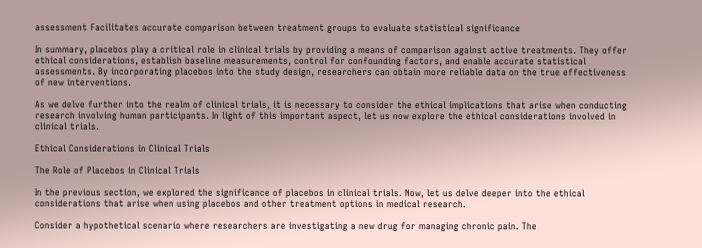assessment Facilitates accurate comparison between treatment groups to evaluate statistical significance

In summary, placebos play a critical role in clinical trials by providing a means of comparison against active treatments. They offer ethical considerations, establish baseline measurements, control for confounding factors, and enable accurate statistical assessments. By incorporating placebos into the study design, researchers can obtain more reliable data on the true effectiveness of new interventions.

As we delve further into the realm of clinical trials, it is necessary to consider the ethical implications that arise when conducting research involving human participants. In light of this important aspect, let us now explore the ethical considerations involved in clinical trials.

Ethical Considerations in Clinical Trials

The Role of Placebos in Clinical Trials

In the previous section, we explored the significance of placebos in clinical trials. Now, let us delve deeper into the ethical considerations that arise when using placebos and other treatment options in medical research.

Consider a hypothetical scenario where researchers are investigating a new drug for managing chronic pain. The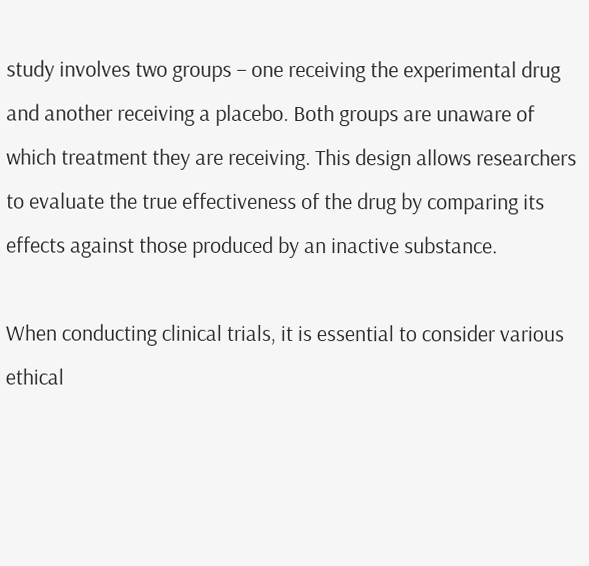study involves two groups – one receiving the experimental drug and another receiving a placebo. Both groups are unaware of which treatment they are receiving. This design allows researchers to evaluate the true effectiveness of the drug by comparing its effects against those produced by an inactive substance.

When conducting clinical trials, it is essential to consider various ethical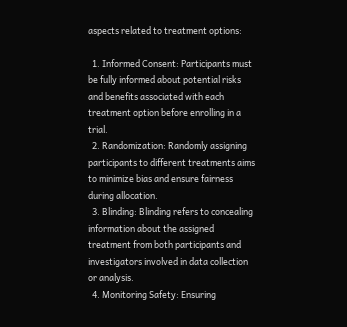aspects related to treatment options:

  1. Informed Consent: Participants must be fully informed about potential risks and benefits associated with each treatment option before enrolling in a trial.
  2. Randomization: Randomly assigning participants to different treatments aims to minimize bias and ensure fairness during allocation.
  3. Blinding: Blinding refers to concealing information about the assigned treatment from both participants and investigators involved in data collection or analysis.
  4. Monitoring Safety: Ensuring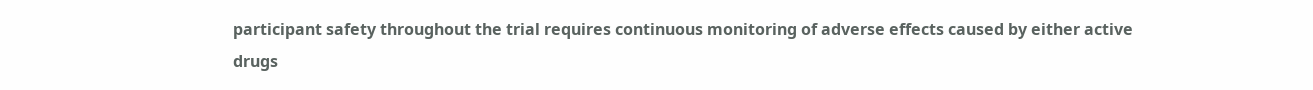participant safety throughout the trial requires continuous monitoring of adverse effects caused by either active drugs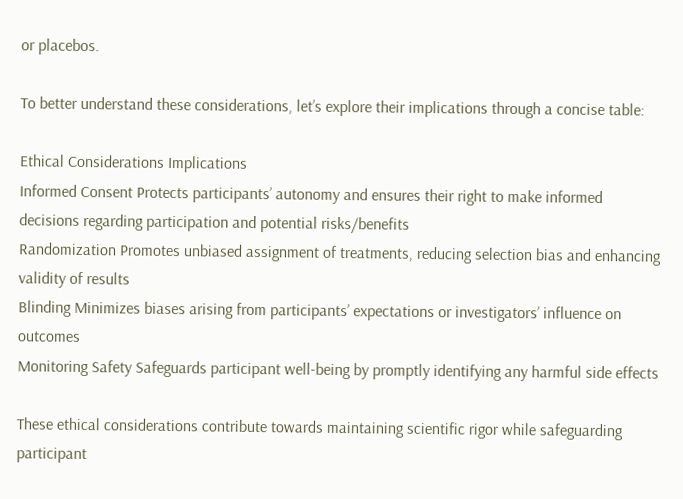or placebos.

To better understand these considerations, let’s explore their implications through a concise table:

Ethical Considerations Implications
Informed Consent Protects participants’ autonomy and ensures their right to make informed decisions regarding participation and potential risks/benefits
Randomization Promotes unbiased assignment of treatments, reducing selection bias and enhancing validity of results
Blinding Minimizes biases arising from participants’ expectations or investigators’ influence on outcomes
Monitoring Safety Safeguards participant well-being by promptly identifying any harmful side effects

These ethical considerations contribute towards maintaining scientific rigor while safeguarding participant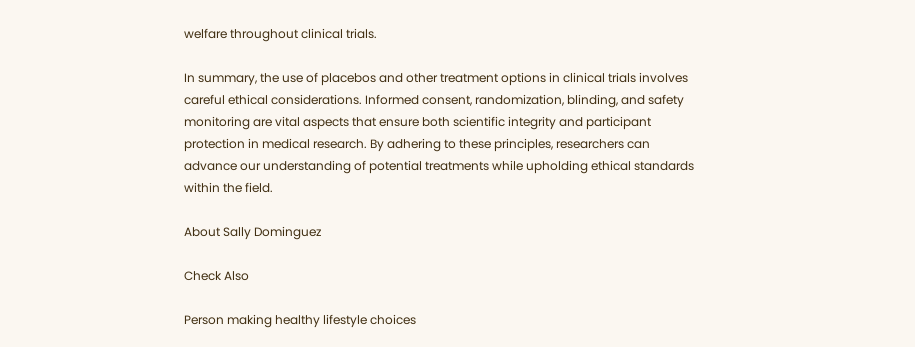welfare throughout clinical trials.

In summary, the use of placebos and other treatment options in clinical trials involves careful ethical considerations. Informed consent, randomization, blinding, and safety monitoring are vital aspects that ensure both scientific integrity and participant protection in medical research. By adhering to these principles, researchers can advance our understanding of potential treatments while upholding ethical standards within the field.

About Sally Dominguez

Check Also

Person making healthy lifestyle choices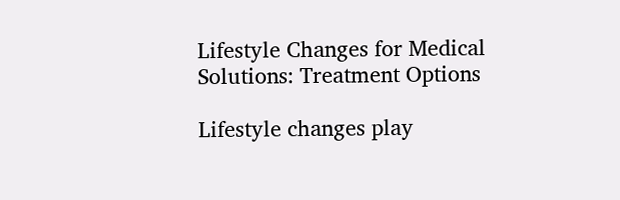Lifestyle Changes for Medical Solutions: Treatment Options

Lifestyle changes play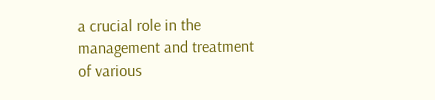a crucial role in the management and treatment of various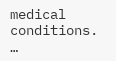medical conditions. …